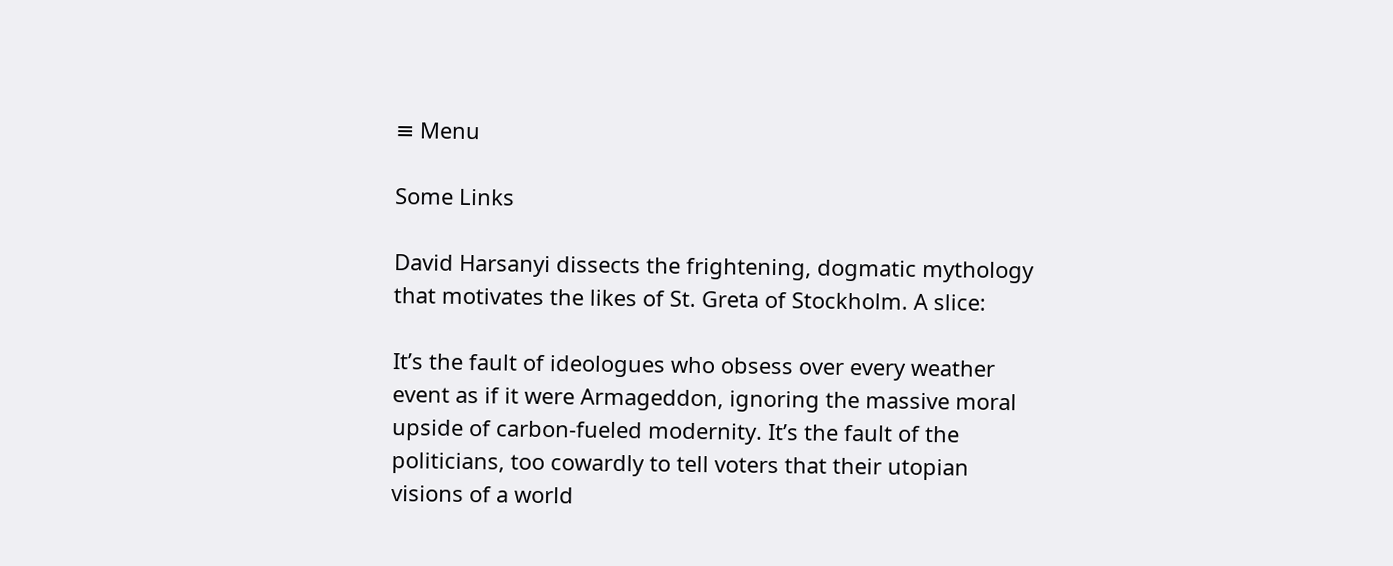≡ Menu

Some Links

David Harsanyi dissects the frightening, dogmatic mythology that motivates the likes of St. Greta of Stockholm. A slice:

It’s the fault of ideologues who obsess over every weather event as if it were Armageddon, ignoring the massive moral upside of carbon-fueled modernity. It’s the fault of the politicians, too cowardly to tell voters that their utopian visions of a world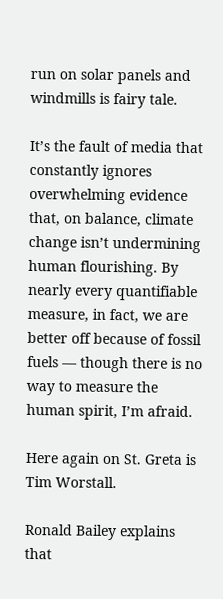run on solar panels and windmills is fairy tale.

It’s the fault of media that constantly ignores overwhelming evidence that, on balance, climate change isn’t undermining human flourishing. By nearly every quantifiable measure, in fact, we are better off because of fossil fuels — though there is no way to measure the human spirit, I’m afraid.

Here again on St. Greta is Tim Worstall.

Ronald Bailey explains that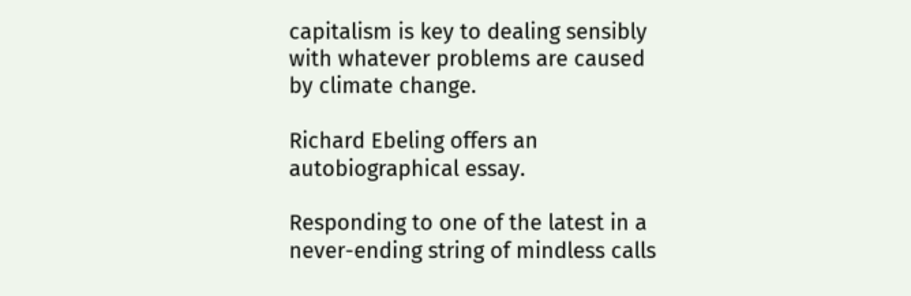capitalism is key to dealing sensibly with whatever problems are caused by climate change.

Richard Ebeling offers an autobiographical essay.

Responding to one of the latest in a never-ending string of mindless calls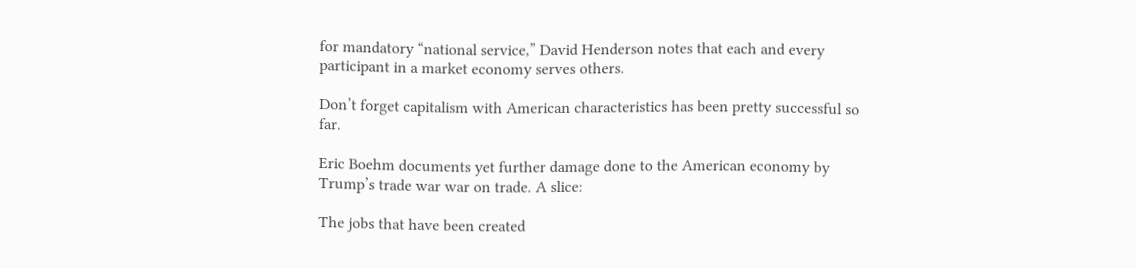for mandatory “national service,” David Henderson notes that each and every participant in a market economy serves others.

Don’t forget capitalism with American characteristics has been pretty successful so far.

Eric Boehm documents yet further damage done to the American economy by Trump’s trade war war on trade. A slice:

The jobs that have been created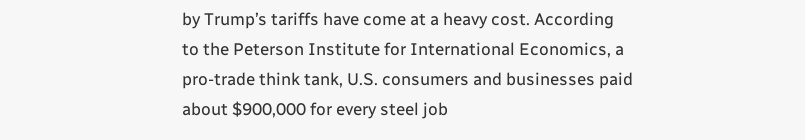by Trump’s tariffs have come at a heavy cost. According to the Peterson Institute for International Economics, a pro-trade think tank, U.S. consumers and businesses paid about $900,000 for every steel job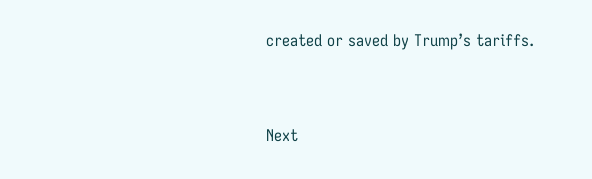created or saved by Trump’s tariffs.


Next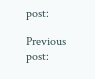post:

Previous post: